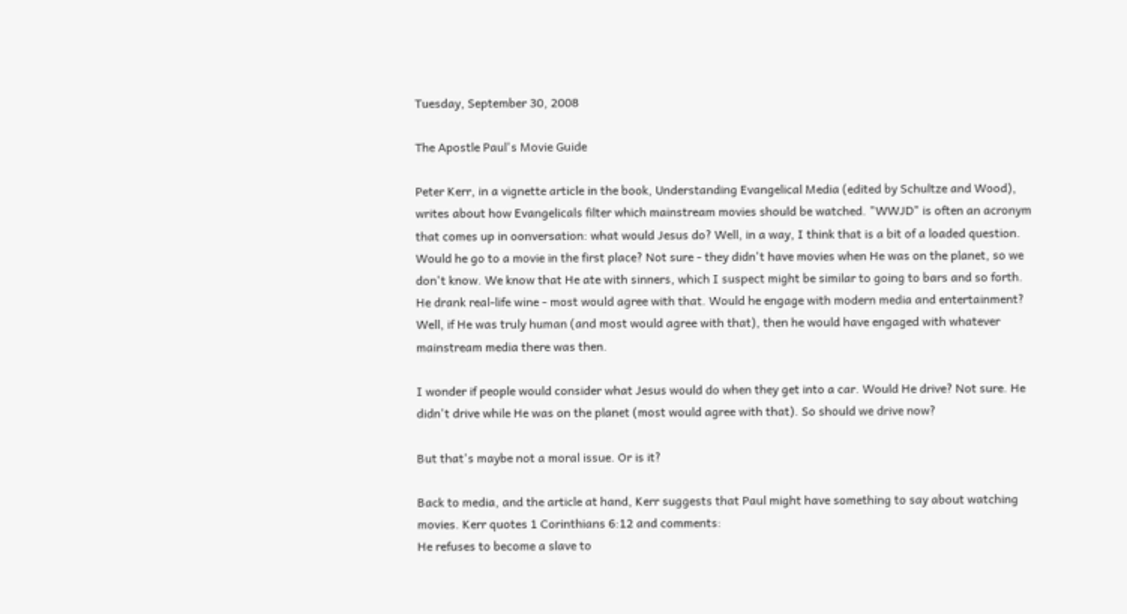Tuesday, September 30, 2008

The Apostle Paul's Movie Guide

Peter Kerr, in a vignette article in the book, Understanding Evangelical Media (edited by Schultze and Wood), writes about how Evangelicals filter which mainstream movies should be watched. "WWJD" is often an acronym that comes up in oonversation: what would Jesus do? Well, in a way, I think that is a bit of a loaded question. Would he go to a movie in the first place? Not sure - they didn't have movies when He was on the planet, so we don't know. We know that He ate with sinners, which I suspect might be similar to going to bars and so forth. He drank real-life wine - most would agree with that. Would he engage with modern media and entertainment? Well, if He was truly human (and most would agree with that), then he would have engaged with whatever mainstream media there was then.

I wonder if people would consider what Jesus would do when they get into a car. Would He drive? Not sure. He didn't drive while He was on the planet (most would agree with that). So should we drive now?

But that's maybe not a moral issue. Or is it?

Back to media, and the article at hand, Kerr suggests that Paul might have something to say about watching movies. Kerr quotes 1 Corinthians 6:12 and comments:
He refuses to become a slave to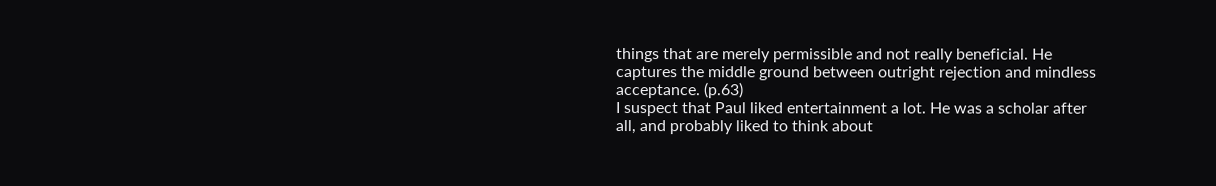things that are merely permissible and not really beneficial. He captures the middle ground between outright rejection and mindless acceptance. (p.63)
I suspect that Paul liked entertainment a lot. He was a scholar after all, and probably liked to think about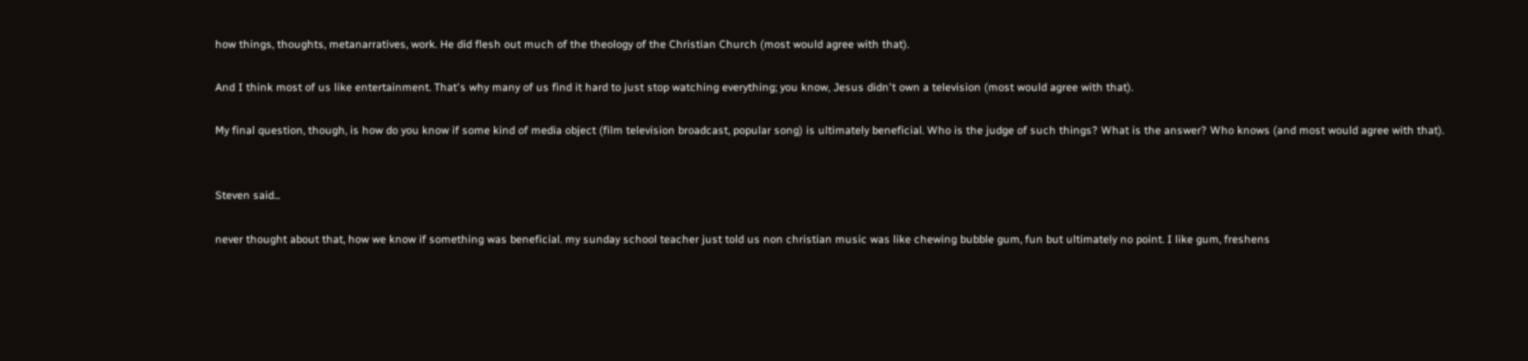how things, thoughts, metanarratives, work. He did flesh out much of the theology of the Christian Church (most would agree with that).

And I think most of us like entertainment. That's why many of us find it hard to just stop watching everything; you know, Jesus didn't own a television (most would agree with that).

My final question, though, is how do you know if some kind of media object (film television broadcast, popular song) is ultimately beneficial. Who is the judge of such things? What is the answer? Who knows (and most would agree with that).


Steven said...

never thought about that, how we know if something was beneficial. my sunday school teacher just told us non christian music was like chewing bubble gum, fun but ultimately no point. I like gum, freshens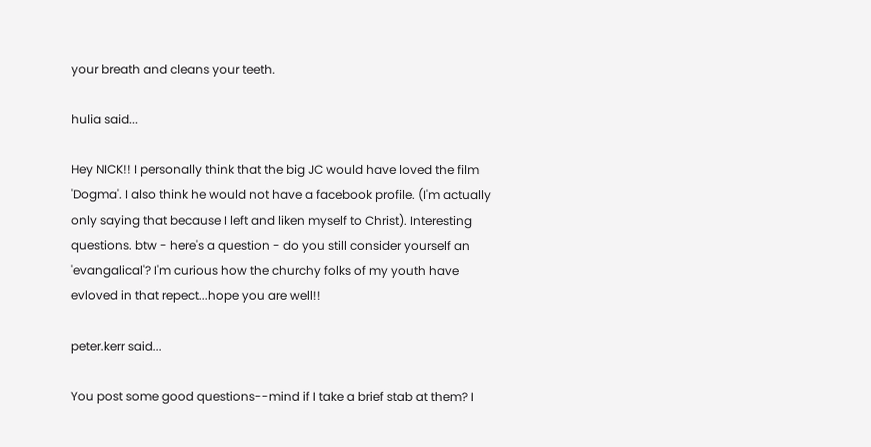your breath and cleans your teeth.

hulia said...

Hey NICK!! I personally think that the big JC would have loved the film 'Dogma'. I also think he would not have a facebook profile. (I'm actually only saying that because I left and liken myself to Christ). Interesting questions. btw - here's a question - do you still consider yourself an 'evangalical'? I'm curious how the churchy folks of my youth have evloved in that repect...hope you are well!!

peter.kerr said...

You post some good questions--mind if I take a brief stab at them? I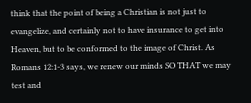think that the point of being a Christian is not just to evangelize, and certainly not to have insurance to get into Heaven, but to be conformed to the image of Christ. As Romans 12:1-3 says, we renew our minds SO THAT we may test and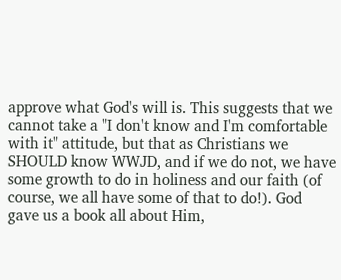approve what God's will is. This suggests that we cannot take a "I don't know and I'm comfortable with it" attitude, but that as Christians we SHOULD know WWJD, and if we do not, we have some growth to do in holiness and our faith (of course, we all have some of that to do!). God gave us a book all about Him,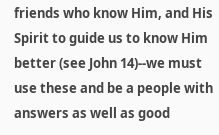friends who know Him, and His Spirit to guide us to know Him better (see John 14)--we must use these and be a people with answers as well as good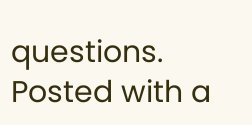questions.
Posted with a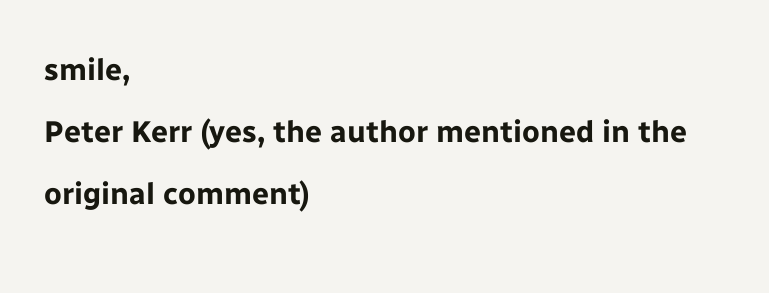smile,
Peter Kerr (yes, the author mentioned in the original comment)